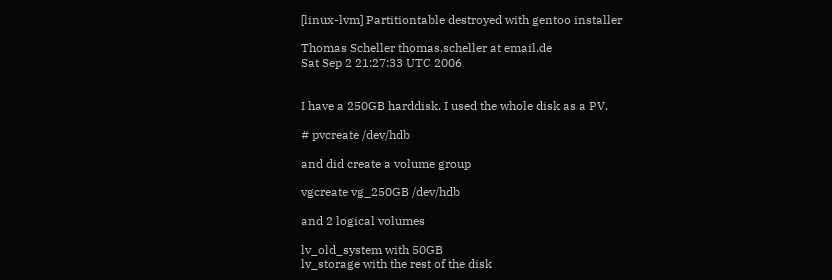[linux-lvm] Partitiontable destroyed with gentoo installer

Thomas Scheller thomas.scheller at email.de
Sat Sep 2 21:27:33 UTC 2006


I have a 250GB harddisk. I used the whole disk as a PV.

# pvcreate /dev/hdb

and did create a volume group

vgcreate vg_250GB /dev/hdb

and 2 logical volumes

lv_old_system with 50GB
lv_storage with the rest of the disk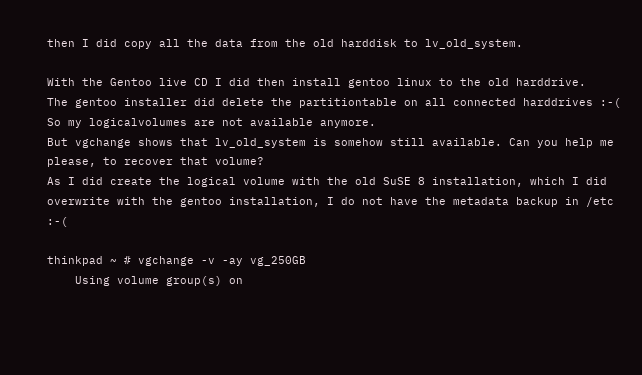then I did copy all the data from the old harddisk to lv_old_system.

With the Gentoo live CD I did then install gentoo linux to the old harddrive.
The gentoo installer did delete the partitiontable on all connected harddrives :-(
So my logicalvolumes are not available anymore.
But vgchange shows that lv_old_system is somehow still available. Can you help me please, to recover that volume?
As I did create the logical volume with the old SuSE 8 installation, which I did overwrite with the gentoo installation, I do not have the metadata backup in /etc :-(

thinkpad ~ # vgchange -v -ay vg_250GB
    Using volume group(s) on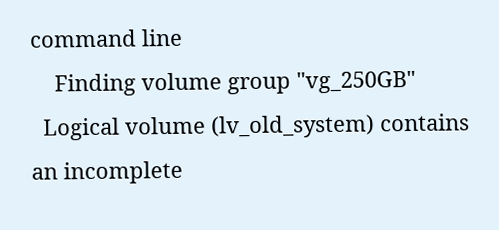command line
    Finding volume group "vg_250GB"
  Logical volume (lv_old_system) contains an incomplete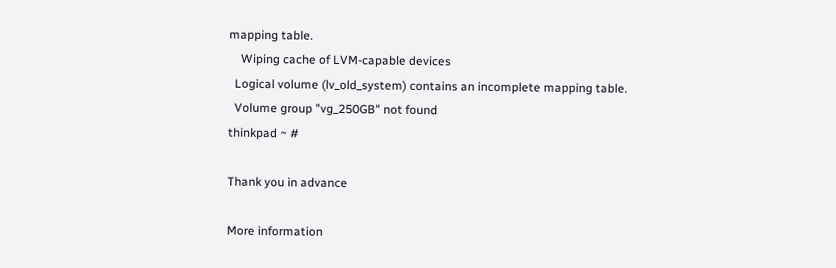mapping table.
    Wiping cache of LVM-capable devices
  Logical volume (lv_old_system) contains an incomplete mapping table.
  Volume group "vg_250GB" not found
thinkpad ~ #

Thank you in advance

More information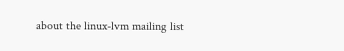about the linux-lvm mailing list